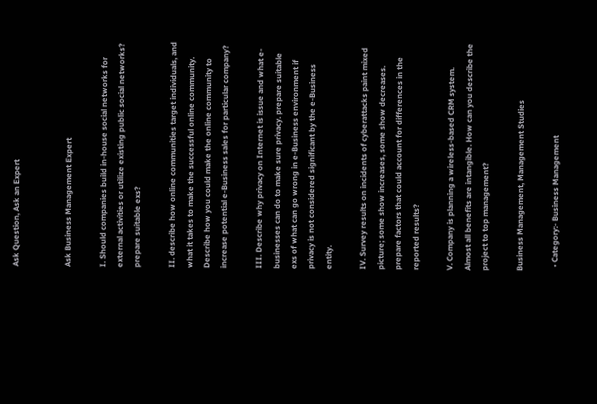Ask Question, Ask an Expert


Ask Business Management Expert

I. Should companies build in-house social networks for external activities or utilize existing public social networks? prepare suitable exs?

II. describe how online communities target individuals, and what it takes to make the successful online community. Describe how you could make the online community to increase potential e-Business sales for particular company?

III. Describe why privacy on Internet is issue and what e-businesses can do to make sure privacy. prepare suitable exs of what can go wrong in e-Business environment if privacy is not considered significant by the e-Business entity.

IV. Survey results on incidents of cyberattacks paint mixed picture; some show increases, some show decreases. prepare factors that could account for differences in the reported results?

V. Company is planning a wireless-based CRM system. Almost all benefits are intangible. How can you describe the project to top management?

Business Management, Management Studies

  • Category:- Business Management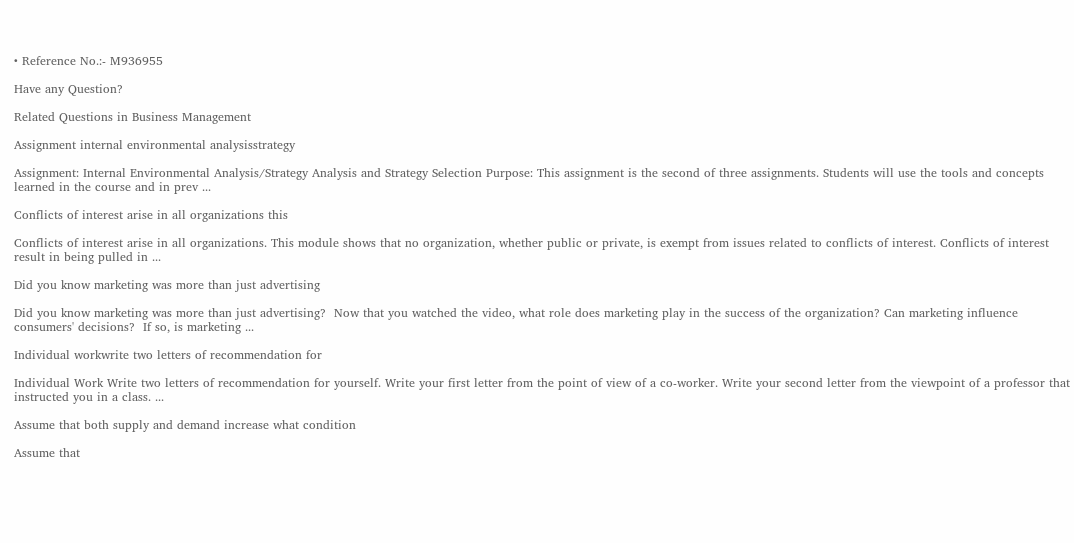• Reference No.:- M936955

Have any Question?

Related Questions in Business Management

Assignment internal environmental analysisstrategy

Assignment: Internal Environmental Analysis/Strategy Analysis and Strategy Selection Purpose: This assignment is the second of three assignments. Students will use the tools and concepts learned in the course and in prev ...

Conflicts of interest arise in all organizations this

Conflicts of interest arise in all organizations. This module shows that no organization, whether public or private, is exempt from issues related to conflicts of interest. Conflicts of interest result in being pulled in ...

Did you know marketing was more than just advertising

Did you know marketing was more than just advertising?  Now that you watched the video, what role does marketing play in the success of the organization? Can marketing influence consumers' decisions?  If so, is marketing ...

Individual workwrite two letters of recommendation for

Individual Work Write two letters of recommendation for yourself. Write your first letter from the point of view of a co-worker. Write your second letter from the viewpoint of a professor that instructed you in a class. ...

Assume that both supply and demand increase what condition

Assume that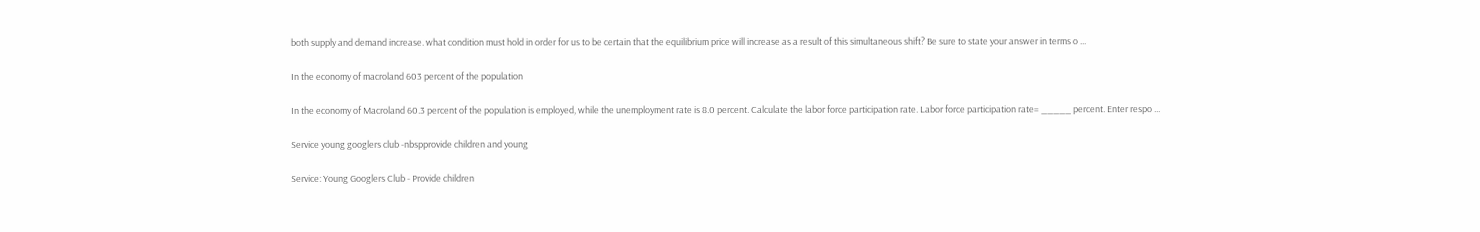both supply and demand increase. what condition must hold in order for us to be certain that the equilibrium price will increase as a result of this simultaneous shift? Be sure to state your answer in terms o ...

In the economy of macroland 603 percent of the population

In the economy of Macroland 60.3 percent of the population is employed, while the unemployment rate is 8.0 percent. Calculate the labor force participation rate. Labor force participation rate= _____ percent. Enter respo ...

Service young googlers club -nbspprovide children and young

Service: Young Googlers Club - Provide children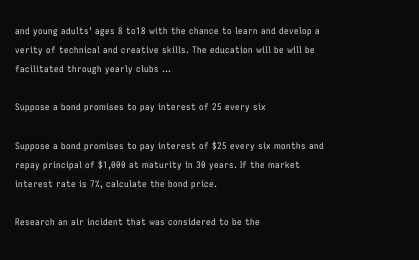and young adults' ages 8 to18 with the chance to learn and develop a verity of technical and creative skills. The education will be will be facilitated through yearly clubs ...

Suppose a bond promises to pay interest of 25 every six

Suppose a bond promises to pay interest of $25 every six months and repay principal of $1,000 at maturity in 30 years. If the market interest rate is 7%, calculate the bond price.

Research an air incident that was considered to be the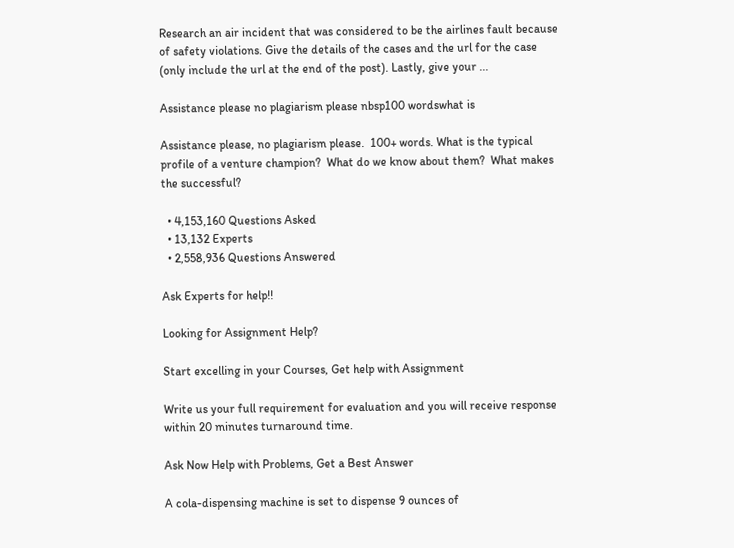Research an air incident that was considered to be the airlines fault because of safety violations. Give the details of the cases and the url for the case (only include the url at the end of the post). Lastly, give your ...

Assistance please no plagiarism please nbsp100 wordswhat is

Assistance please, no plagiarism please.  100+ words. What is the typical profile of a venture champion?  What do we know about them?  What makes the successful?

  • 4,153,160 Questions Asked
  • 13,132 Experts
  • 2,558,936 Questions Answered

Ask Experts for help!!

Looking for Assignment Help?

Start excelling in your Courses, Get help with Assignment

Write us your full requirement for evaluation and you will receive response within 20 minutes turnaround time.

Ask Now Help with Problems, Get a Best Answer

A cola-dispensing machine is set to dispense 9 ounces of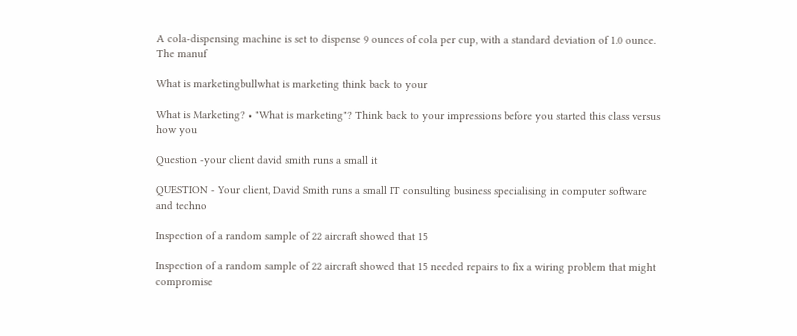A cola-dispensing machine is set to dispense 9 ounces of cola per cup, with a standard deviation of 1.0 ounce. The manuf

What is marketingbullwhat is marketing think back to your

What is Marketing? • "What is marketing"? Think back to your impressions before you started this class versus how you

Question -your client david smith runs a small it

QUESTION - Your client, David Smith runs a small IT consulting business specialising in computer software and techno

Inspection of a random sample of 22 aircraft showed that 15

Inspection of a random sample of 22 aircraft showed that 15 needed repairs to fix a wiring problem that might compromise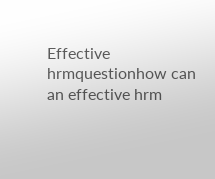Effective hrmquestionhow can an effective hrm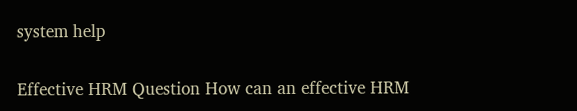system help

Effective HRM Question How can an effective HRM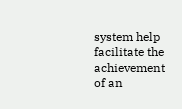system help facilitate the achievement of an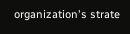organization's strate